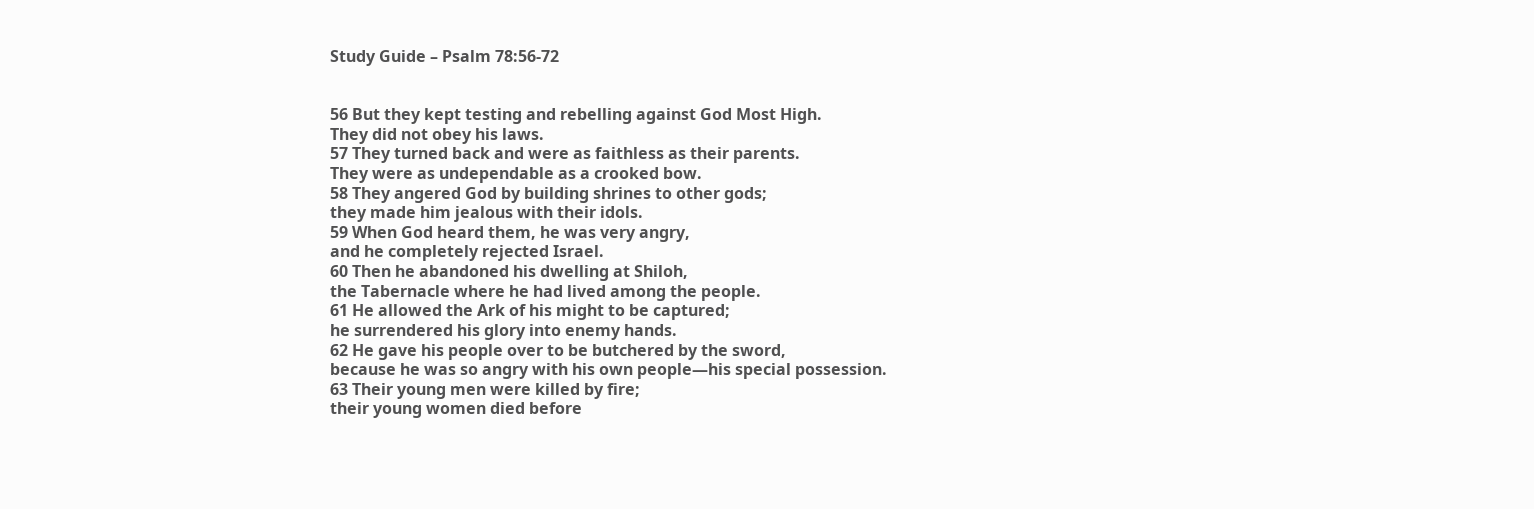Study Guide – Psalm 78:56-72


56 But they kept testing and rebelling against God Most High.
They did not obey his laws.
57 They turned back and were as faithless as their parents.
They were as undependable as a crooked bow.
58 They angered God by building shrines to other gods;
they made him jealous with their idols.
59 When God heard them, he was very angry,
and he completely rejected Israel.
60 Then he abandoned his dwelling at Shiloh,
the Tabernacle where he had lived among the people.
61 He allowed the Ark of his might to be captured;
he surrendered his glory into enemy hands.
62 He gave his people over to be butchered by the sword,
because he was so angry with his own people—his special possession.
63 Their young men were killed by fire;
their young women died before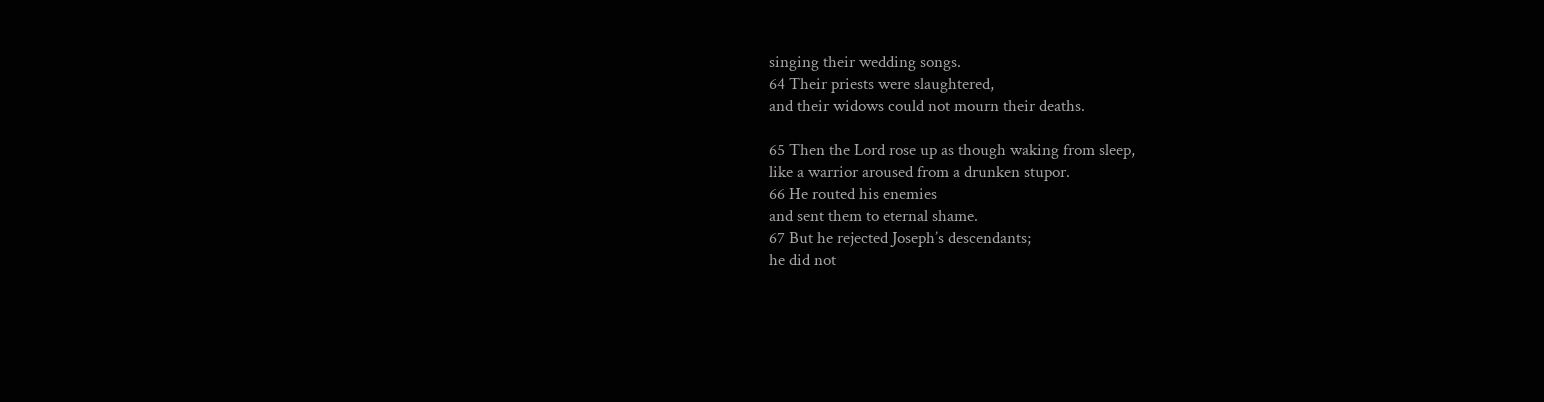singing their wedding songs.
64 Their priests were slaughtered,
and their widows could not mourn their deaths.

65 Then the Lord rose up as though waking from sleep,
like a warrior aroused from a drunken stupor.
66 He routed his enemies
and sent them to eternal shame.
67 But he rejected Joseph’s descendants;
he did not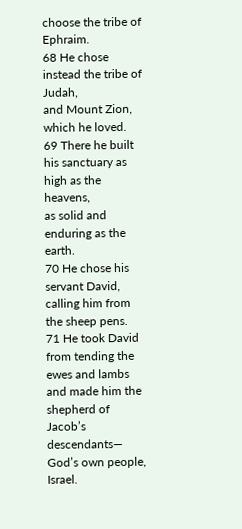choose the tribe of Ephraim.
68 He chose instead the tribe of Judah,
and Mount Zion, which he loved.
69 There he built his sanctuary as high as the heavens,
as solid and enduring as the earth.
70 He chose his servant David,
calling him from the sheep pens.
71 He took David from tending the ewes and lambs
and made him the shepherd of Jacob’s descendants—
God’s own people, Israel.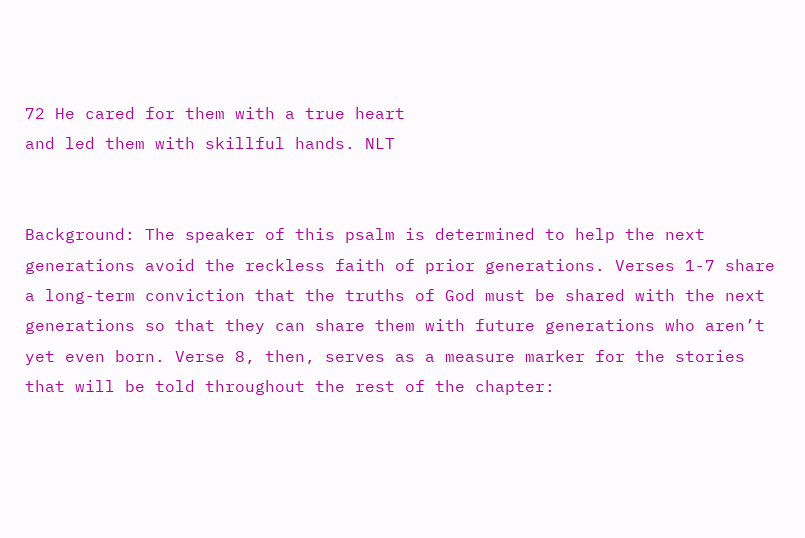72 He cared for them with a true heart
and led them with skillful hands. NLT


Background: The speaker of this psalm is determined to help the next generations avoid the reckless faith of prior generations. Verses 1-7 share a long-term conviction that the truths of God must be shared with the next generations so that they can share them with future generations who aren’t yet even born. Verse 8, then, serves as a measure marker for the stories that will be told throughout the rest of the chapter: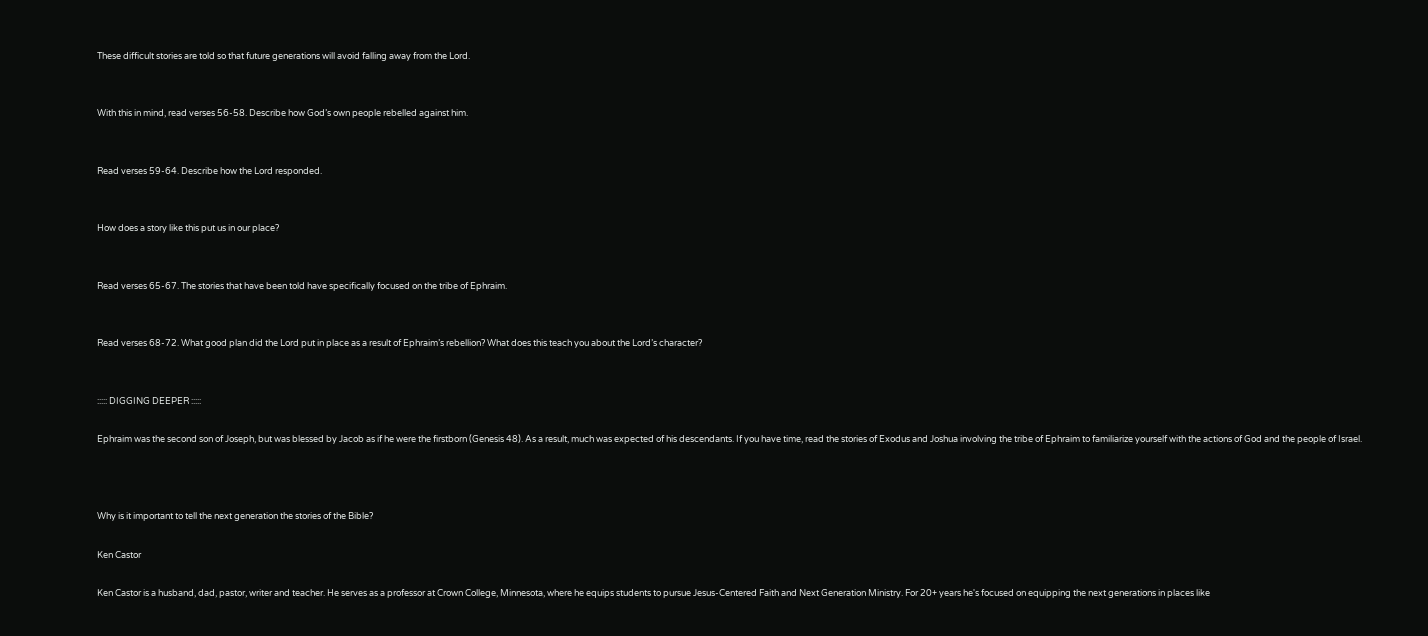These difficult stories are told so that future generations will avoid falling away from the Lord.


With this in mind, read verses 56-58. Describe how God’s own people rebelled against him.


Read verses 59-64. Describe how the Lord responded.


How does a story like this put us in our place?


Read verses 65-67. The stories that have been told have specifically focused on the tribe of Ephraim.


Read verses 68-72. What good plan did the Lord put in place as a result of Ephraim’s rebellion? What does this teach you about the Lord’s character?


::::: DIGGING DEEPER :::::

Ephraim was the second son of Joseph, but was blessed by Jacob as if he were the firstborn (Genesis 48). As a result, much was expected of his descendants. If you have time, read the stories of Exodus and Joshua involving the tribe of Ephraim to familiarize yourself with the actions of God and the people of Israel.



Why is it important to tell the next generation the stories of the Bible?

Ken Castor

Ken Castor is a husband, dad, pastor, writer and teacher. He serves as a professor at Crown College, Minnesota, where he equips students to pursue Jesus-Centered Faith and Next Generation Ministry. For 20+ years he's focused on equipping the next generations in places like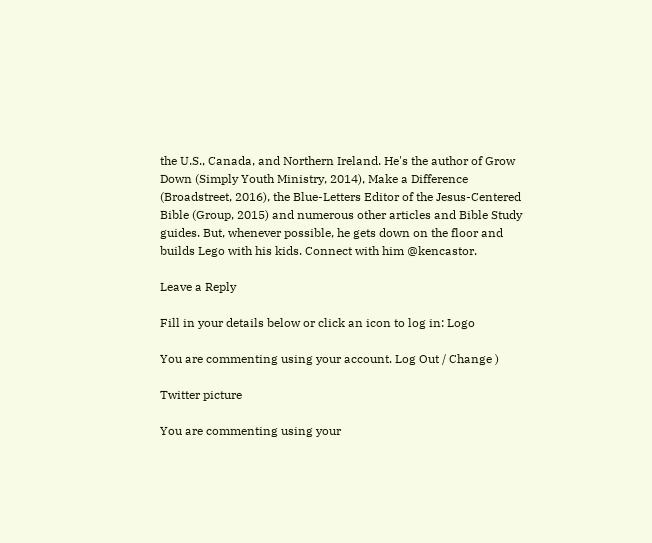the U.S., Canada, and Northern Ireland. He's the author of Grow Down (Simply Youth Ministry, 2014), Make a Difference (Broadstreet, 2016), the Blue-Letters Editor of the Jesus-Centered Bible (Group, 2015) and numerous other articles and Bible Study guides. But, whenever possible, he gets down on the floor and builds Lego with his kids. Connect with him @kencastor.

Leave a Reply

Fill in your details below or click an icon to log in: Logo

You are commenting using your account. Log Out / Change )

Twitter picture

You are commenting using your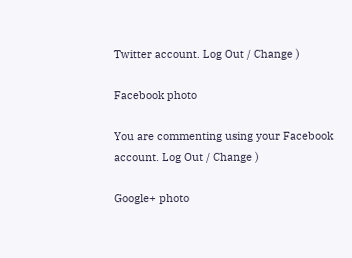Twitter account. Log Out / Change )

Facebook photo

You are commenting using your Facebook account. Log Out / Change )

Google+ photo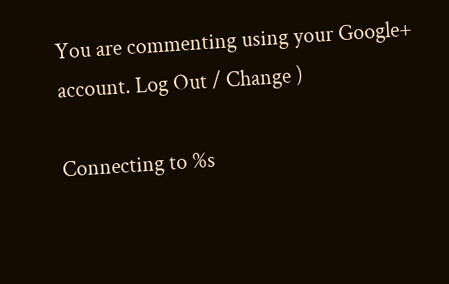You are commenting using your Google+ account. Log Out / Change )

Connecting to %s